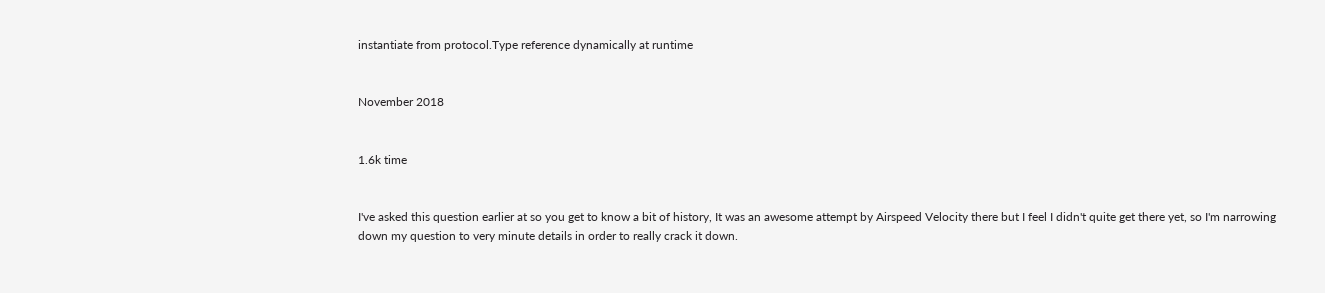instantiate from protocol.Type reference dynamically at runtime


November 2018


1.6k time


I've asked this question earlier at so you get to know a bit of history, It was an awesome attempt by Airspeed Velocity there but I feel I didn't quite get there yet, so I'm narrowing down my question to very minute details in order to really crack it down.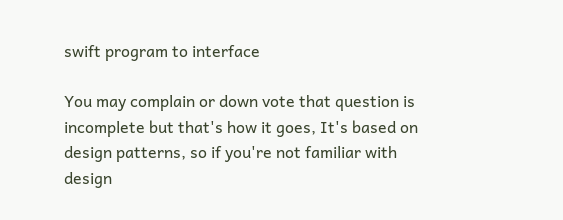swift program to interface

You may complain or down vote that question is incomplete but that's how it goes, It's based on design patterns, so if you're not familiar with design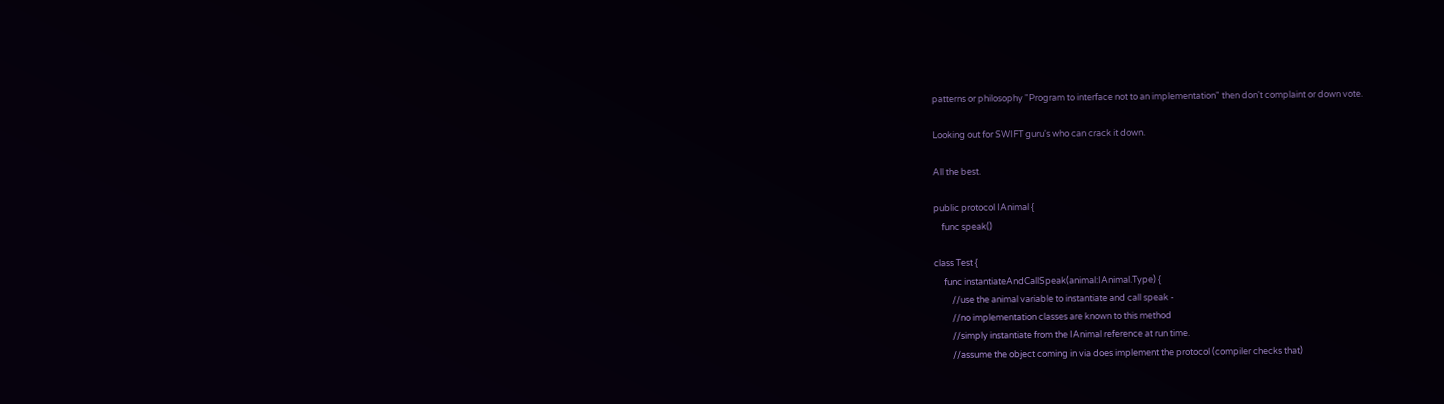patterns or philosophy "Program to interface not to an implementation" then don't complaint or down vote.

Looking out for SWIFT guru's who can crack it down.

All the best.

public protocol IAnimal {
    func speak()

class Test {
     func instantiateAndCallSpeak(animal:IAnimal.Type) {
         //use the animal variable to instantiate and call speak -
         //no implementation classes are known to this method
         //simply instantiate from the IAnimal reference at run time.
         //assume the object coming in via does implement the protocol (compiler checks that)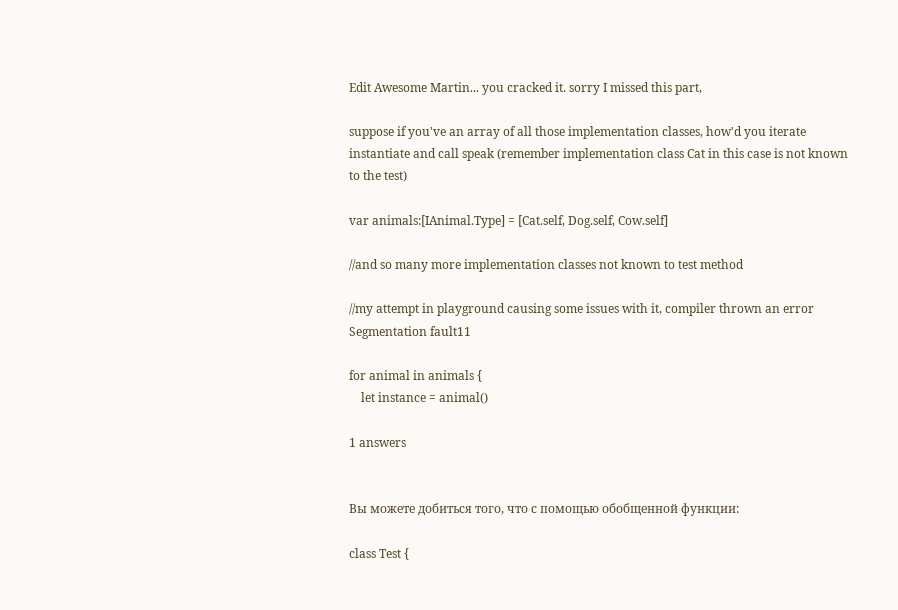Edit Awesome Martin... you cracked it. sorry I missed this part,

suppose if you've an array of all those implementation classes, how'd you iterate instantiate and call speak (remember implementation class Cat in this case is not known to the test)

var animals:[IAnimal.Type] = [Cat.self, Dog.self, Cow.self]

//and so many more implementation classes not known to test method

//my attempt in playground causing some issues with it, compiler thrown an error Segmentation fault11

for animal in animals {
    let instance = animal()

1 answers


Вы можете добиться того, что с помощью обобщенной функции:

class Test {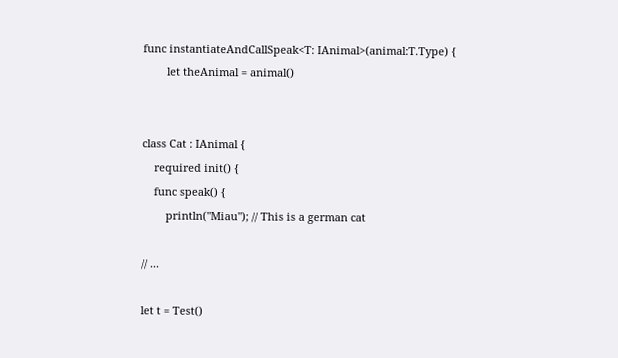func instantiateAndCallSpeak<T: IAnimal>(animal:T.Type) {
        let theAnimal = animal()


class Cat : IAnimal {
    required init() {
    func speak() {
        println("Miau"); // This is a german cat

// ...

let t = Test()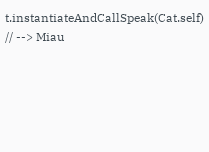t.instantiateAndCallSpeak(Cat.self) // --> Miau